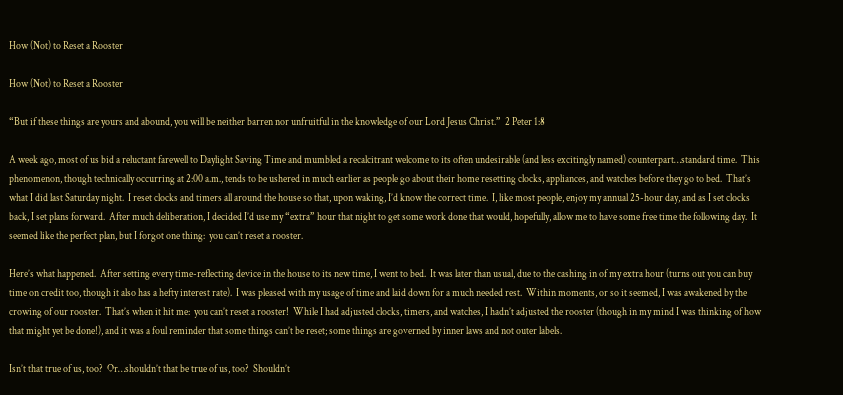How (Not) to Reset a Rooster

How (Not) to Reset a Rooster

“But if these things are yours and abound, you will be neither barren nor unfruitful in the knowledge of our Lord Jesus Christ.”  2 Peter 1:8

A week ago, most of us bid a reluctant farewell to Daylight Saving Time and mumbled a recalcitrant welcome to its often undesirable (and less excitingly named) counterpart…standard time.  This phenomenon, though technically occurring at 2:00 a.m., tends to be ushered in much earlier as people go about their home resetting clocks, appliances, and watches before they go to bed.  That’s what I did last Saturday night.  I reset clocks and timers all around the house so that, upon waking, I’d know the correct time.  I, like most people, enjoy my annual 25-hour day, and as I set clocks back, I set plans forward.  After much deliberation, I decided I’d use my “extra” hour that night to get some work done that would, hopefully, allow me to have some free time the following day.  It seemed like the perfect plan, but I forgot one thing:  you can’t reset a rooster.

Here’s what happened.  After setting every time-reflecting device in the house to its new time, I went to bed.  It was later than usual, due to the cashing in of my extra hour (turns out you can buy time on credit too, though it also has a hefty interest rate).  I was pleased with my usage of time and laid down for a much needed rest.  Within moments, or so it seemed, I was awakened by the crowing of our rooster.  That’s when it hit me:  you can’t reset a rooster!  While I had adjusted clocks, timers, and watches, I hadn’t adjusted the rooster (though in my mind I was thinking of how that might yet be done!), and it was a foul reminder that some things can’t be reset; some things are governed by inner laws and not outer labels.

Isn’t that true of us, too?  Or…shouldn’t that be true of us, too?  Shouldn’t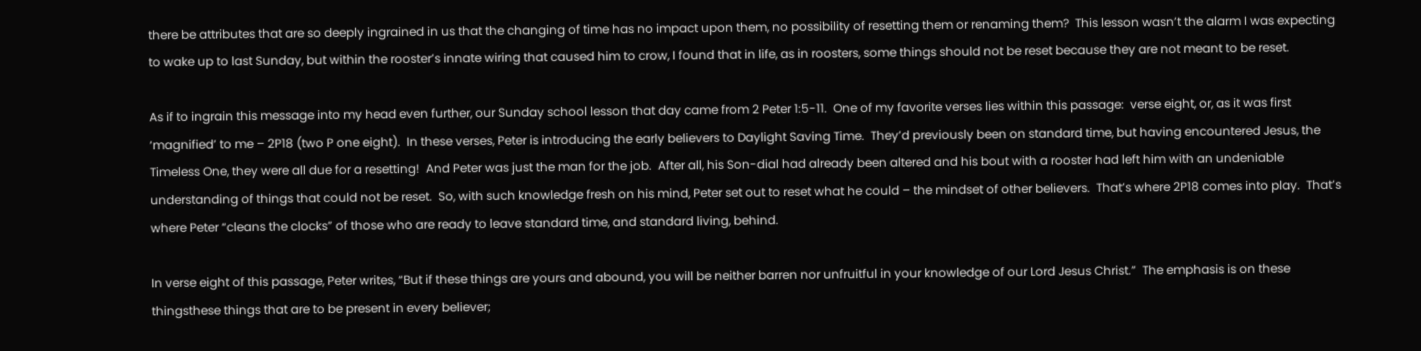there be attributes that are so deeply ingrained in us that the changing of time has no impact upon them, no possibility of resetting them or renaming them?  This lesson wasn’t the alarm I was expecting to wake up to last Sunday, but within the rooster’s innate wiring that caused him to crow, I found that in life, as in roosters, some things should not be reset because they are not meant to be reset.

As if to ingrain this message into my head even further, our Sunday school lesson that day came from 2 Peter 1:5-11.  One of my favorite verses lies within this passage:  verse eight, or, as it was first ‘magnified’ to me – 2P18 (two P one eight).  In these verses, Peter is introducing the early believers to Daylight Saving Time.  They’d previously been on standard time, but having encountered Jesus, the Timeless One, they were all due for a resetting!  And Peter was just the man for the job.  After all, his Son-dial had already been altered and his bout with a rooster had left him with an undeniable understanding of things that could not be reset.  So, with such knowledge fresh on his mind, Peter set out to reset what he could – the mindset of other believers.  That’s where 2P18 comes into play.  That’s where Peter “cleans the clocks” of those who are ready to leave standard time, and standard living, behind.

In verse eight of this passage, Peter writes, “But if these things are yours and abound, you will be neither barren nor unfruitful in your knowledge of our Lord Jesus Christ.”  The emphasis is on these thingsthese things that are to be present in every believer;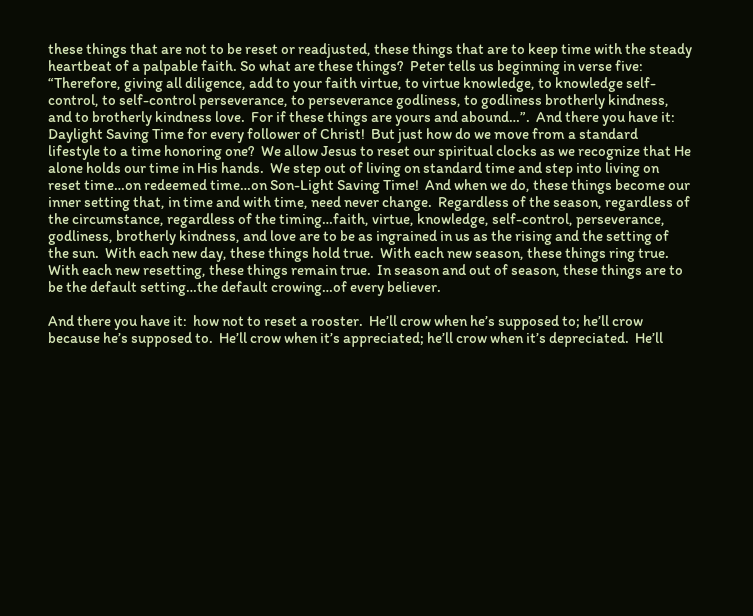these things that are not to be reset or readjusted, these things that are to keep time with the steady heartbeat of a palpable faith. So what are these things?  Peter tells us beginning in verse five:  “Therefore, giving all diligence, add to your faith virtue, to virtue knowledge, to knowledge self-control, to self-control perseverance, to perseverance godliness, to godliness brotherly kindness, and to brotherly kindness love.  For if these things are yours and abound…”.  And there you have it:  Daylight Saving Time for every follower of Christ!  But just how do we move from a standard lifestyle to a time honoring one?  We allow Jesus to reset our spiritual clocks as we recognize that He alone holds our time in His hands.  We step out of living on standard time and step into living on reset time…on redeemed time…on Son-Light Saving Time!  And when we do, these things become our inner setting that, in time and with time, need never change.  Regardless of the season, regardless of the circumstance, regardless of the timing…faith, virtue, knowledge, self-control, perseverance, godliness, brotherly kindness, and love are to be as ingrained in us as the rising and the setting of the sun.  With each new day, these things hold true.  With each new season, these things ring true.  With each new resetting, these things remain true.  In season and out of season, these things are to be the default setting…the default crowing…of every believer.

And there you have it:  how not to reset a rooster.  He’ll crow when he’s supposed to; he’ll crow because he’s supposed to.  He’ll crow when it’s appreciated; he’ll crow when it’s depreciated.  He’ll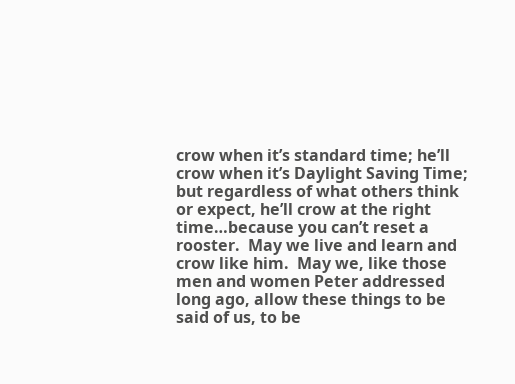crow when it’s standard time; he’ll crow when it’s Daylight Saving Time; but regardless of what others think or expect, he’ll crow at the right time…because you can’t reset a rooster.  May we live and learn and crow like him.  May we, like those men and women Peter addressed long ago, allow these things to be said of us, to be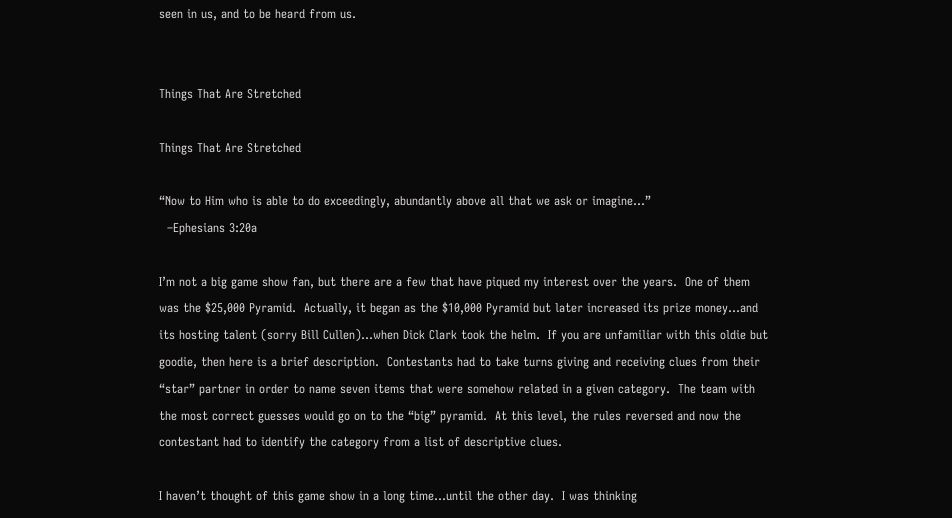seen in us, and to be heard from us.


Things That Are Stretched

Things That Are Stretched

“Now to Him who is able to do exceedingly, abundantly above all that we ask or imagine…”
  –Ephesians 3:20a

I’m not a big game show fan, but there are a few that have piqued my interest over the years.  One of them was the $25,000 Pyramid.  Actually, it began as the $10,000 Pyramid but later increased its prize money…and its hosting talent (sorry Bill Cullen)…when Dick Clark took the helm.  If you are unfamiliar with this oldie but goodie, then here is a brief description.  Contestants had to take turns giving and receiving clues from their “star” partner in order to name seven items that were somehow related in a given category.  The team with the most correct guesses would go on to the “big” pyramid.  At this level, the rules reversed and now the contestant had to identify the category from a list of descriptive clues.

I haven’t thought of this game show in a long time…until the other day.  I was thinking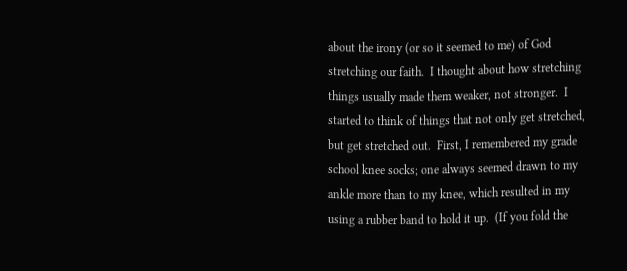about the irony (or so it seemed to me) of God stretching our faith.  I thought about how stretching things usually made them weaker, not stronger.  I started to think of things that not only get stretched, but get stretched out.  First, I remembered my grade school knee socks; one always seemed drawn to my ankle more than to my knee, which resulted in my using a rubber band to hold it up.  (If you fold the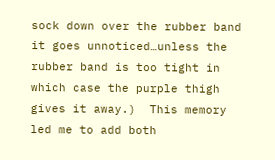sock down over the rubber band it goes unnoticed…unless the rubber band is too tight in which case the purple thigh gives it away.)  This memory led me to add both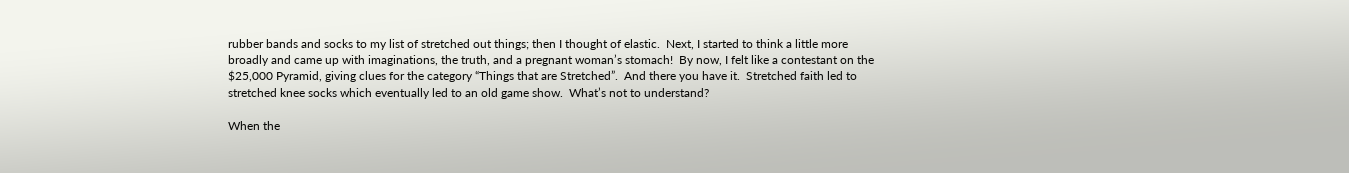rubber bands and socks to my list of stretched out things; then I thought of elastic.  Next, I started to think a little more broadly and came up with imaginations, the truth, and a pregnant woman’s stomach!  By now, I felt like a contestant on the $25,000 Pyramid, giving clues for the category “Things that are Stretched”.  And there you have it.  Stretched faith led to stretched knee socks which eventually led to an old game show.  What’s not to understand?

When the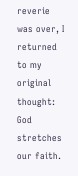reverie was over, I returned to my original thought:  God stretches our faith.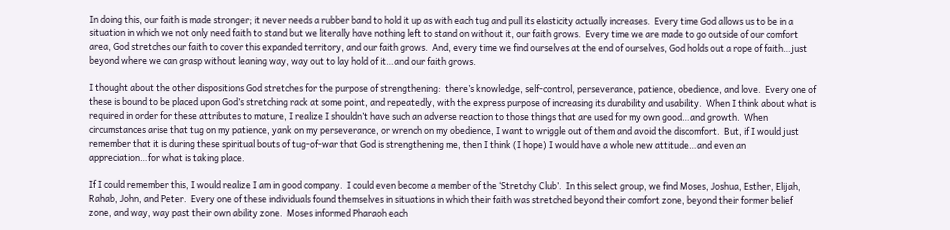In doing this, our faith is made stronger; it never needs a rubber band to hold it up as with each tug and pull its elasticity actually increases.  Every time God allows us to be in a situation in which we not only need faith to stand but we literally have nothing left to stand on without it, our faith grows.  Every time we are made to go outside of our comfort area, God stretches our faith to cover this expanded territory, and our faith grows.  And, every time we find ourselves at the end of ourselves, God holds out a rope of faith…just beyond where we can grasp without leaning way, way out to lay hold of it…and our faith grows.

I thought about the other dispositions God stretches for the purpose of strengthening:  there’s knowledge, self-control, perseverance, patience, obedience, and love.  Every one of these is bound to be placed upon God’s stretching rack at some point, and repeatedly, with the express purpose of increasing its durability and usability.  When I think about what is required in order for these attributes to mature, I realize I shouldn’t have such an adverse reaction to those things that are used for my own good…and growth.  When circumstances arise that tug on my patience, yank on my perseverance, or wrench on my obedience, I want to wriggle out of them and avoid the discomfort.  But, if I would just remember that it is during these spiritual bouts of tug-of-war that God is strengthening me, then I think (I hope) I would have a whole new attitude…and even an appreciation…for what is taking place.

If I could remember this, I would realize I am in good company.  I could even become a member of the ‘Stretchy Club’.  In this select group, we find Moses, Joshua, Esther, Elijah, Rahab, John, and Peter.  Every one of these individuals found themselves in situations in which their faith was stretched beyond their comfort zone, beyond their former belief zone, and way, way past their own ability zone.  Moses informed Pharaoh each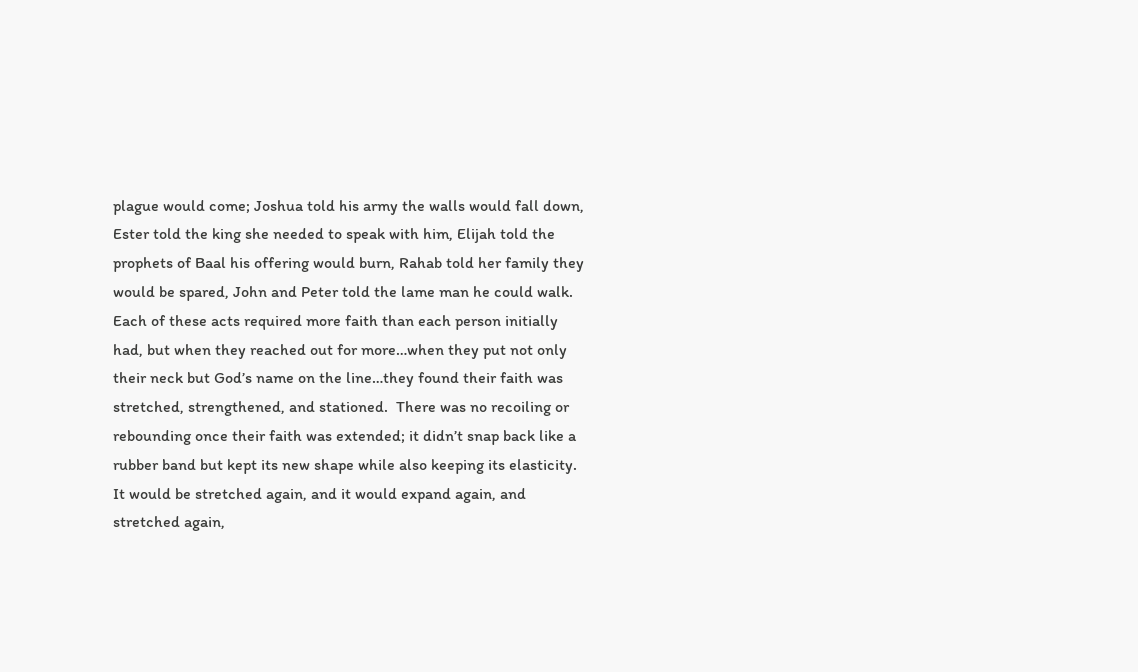plague would come; Joshua told his army the walls would fall down, Ester told the king she needed to speak with him, Elijah told the prophets of Baal his offering would burn, Rahab told her family they would be spared, John and Peter told the lame man he could walk.  Each of these acts required more faith than each person initially had, but when they reached out for more…when they put not only their neck but God’s name on the line…they found their faith was stretched, strengthened, and stationed.  There was no recoiling or rebounding once their faith was extended; it didn’t snap back like a rubber band but kept its new shape while also keeping its elasticity.  It would be stretched again, and it would expand again, and stretched again,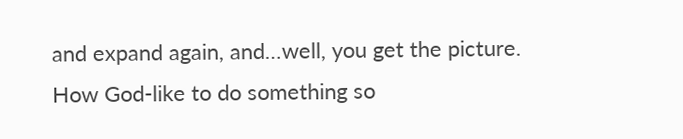and expand again, and…well, you get the picture.  How God-like to do something so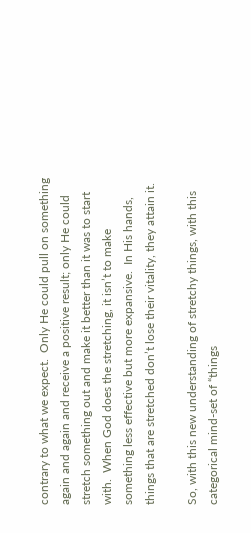contrary to what we expect.  Only He could pull on something again and again and receive a positive result; only He could stretch something out and make it better than it was to start with.  When God does the stretching, it isn’t to make something less effective but more expansive.  In His hands, things that are stretched don’t lose their vitality, they attain it.

So, with this new understanding of stretchy things, with this categorical mind-set of “things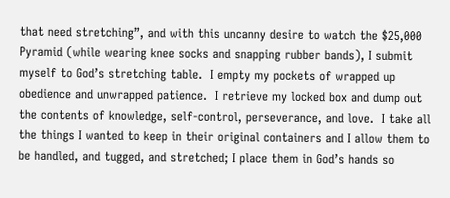that need stretching”, and with this uncanny desire to watch the $25,000 Pyramid (while wearing knee socks and snapping rubber bands), I submit myself to God’s stretching table.  I empty my pockets of wrapped up obedience and unwrapped patience.  I retrieve my locked box and dump out the contents of knowledge, self-control, perseverance, and love.  I take all the things I wanted to keep in their original containers and I allow them to be handled, and tugged, and stretched; I place them in God’s hands so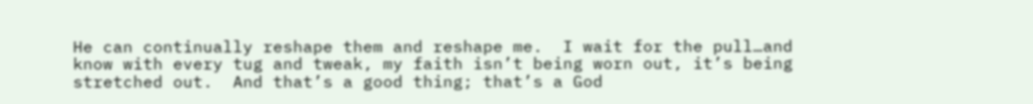He can continually reshape them and reshape me.  I wait for the pull…and know with every tug and tweak, my faith isn’t being worn out, it’s being stretched out.  And that’s a good thing; that’s a God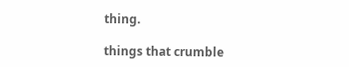thing.

things that crumble